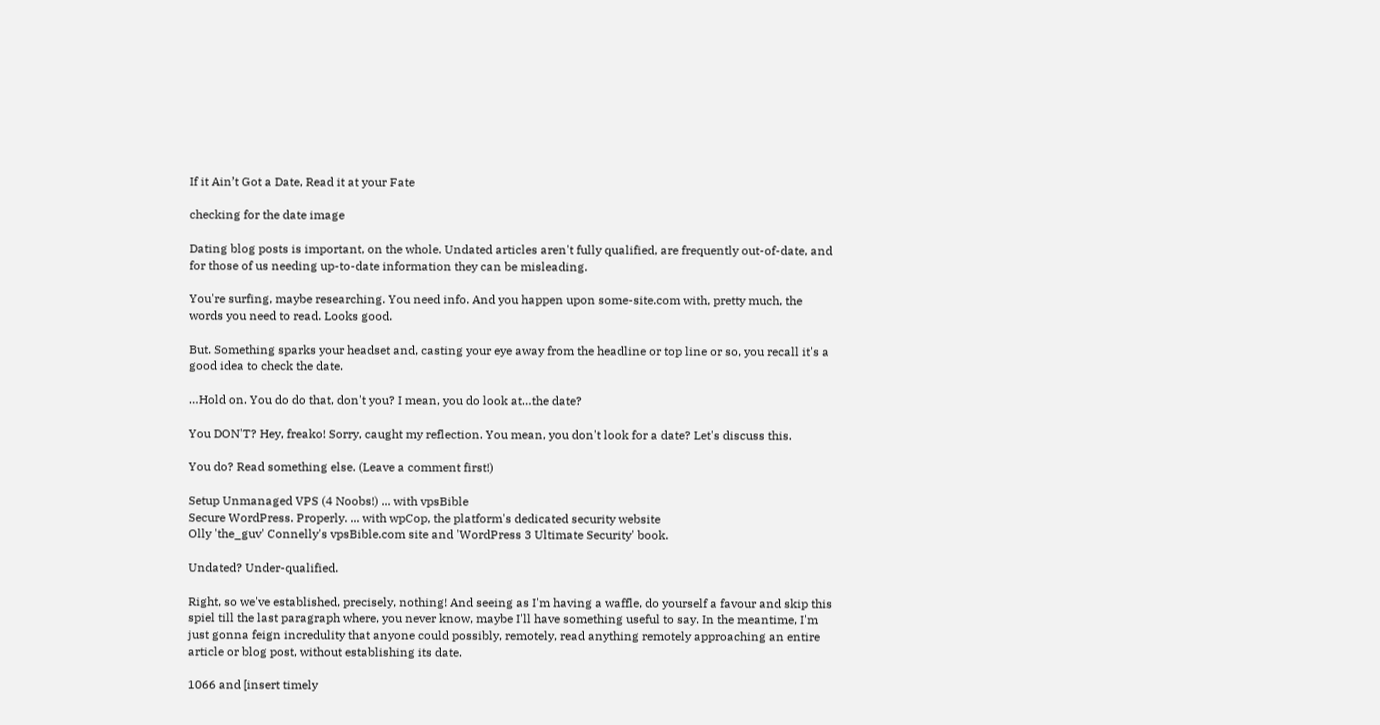If it Ain’t Got a Date, Read it at your Fate

checking for the date image

Dating blog posts is important, on the whole. Undated articles aren't fully qualified, are frequently out-of-date, and for those of us needing up-to-date information they can be misleading.

You're surfing, maybe researching. You need info. And you happen upon some-site.com with, pretty much, the words you need to read. Looks good.

But. Something sparks your headset and, casting your eye away from the headline or top line or so, you recall it's a good idea to check the date.

…Hold on. You do do that, don't you? I mean, you do look at…the date?

You DON'T? Hey, freako! Sorry, caught my reflection. You mean, you don't look for a date? Let's discuss this.

You do? Read something else. (Leave a comment first!)

Setup Unmanaged VPS (4 Noobs!) ... with vpsBible
Secure WordPress. Properly. ... with wpCop, the platform's dedicated security website
Olly 'the_guv' Connelly's vpsBible.com site and 'WordPress 3 Ultimate Security' book.

Undated? Under-qualified.

Right, so we've established, precisely, nothing! And seeing as I'm having a waffle, do yourself a favour and skip this spiel till the last paragraph where, you never know, maybe I'll have something useful to say. In the meantime, I'm just gonna feign incredulity that anyone could possibly, remotely, read anything remotely approaching an entire article or blog post, without establishing its date.

1066 and [insert timely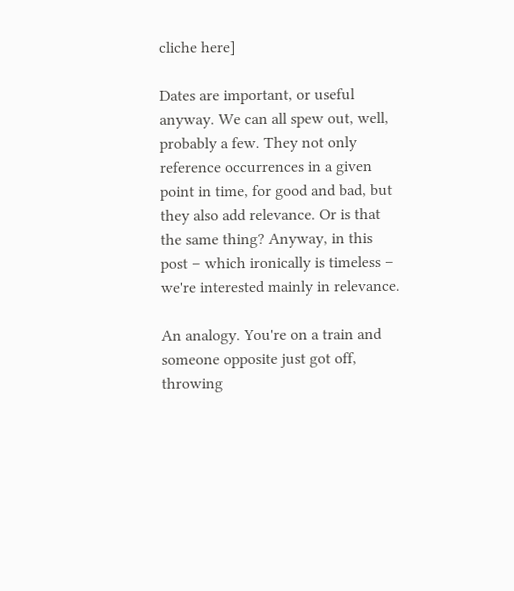cliche here]

Dates are important, or useful anyway. We can all spew out, well, probably a few. They not only reference occurrences in a given point in time, for good and bad, but they also add relevance. Or is that the same thing? Anyway, in this post – which ironically is timeless – we're interested mainly in relevance.

An analogy. You're on a train and someone opposite just got off, throwing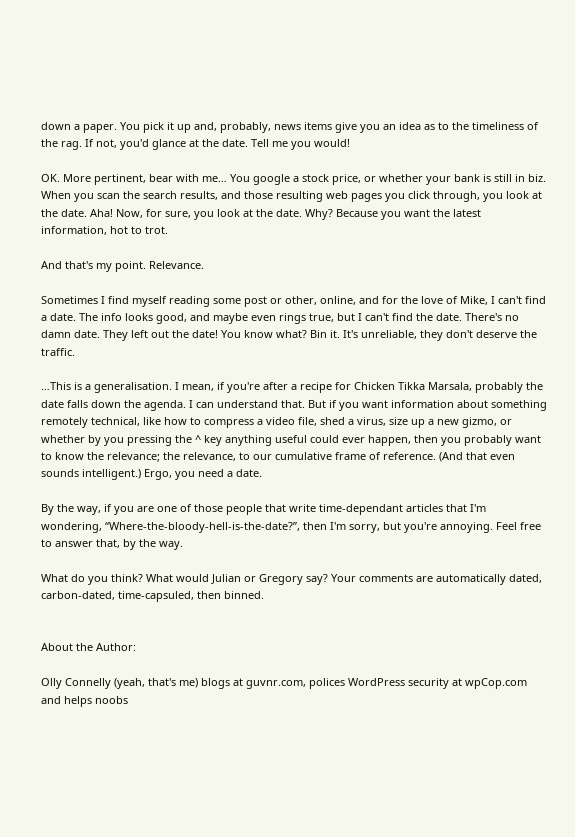down a paper. You pick it up and, probably, news items give you an idea as to the timeliness of the rag. If not, you'd glance at the date. Tell me you would!

OK. More pertinent, bear with me… You google a stock price, or whether your bank is still in biz. When you scan the search results, and those resulting web pages you click through, you look at the date. Aha! Now, for sure, you look at the date. Why? Because you want the latest information, hot to trot.

And that's my point. Relevance.

Sometimes I find myself reading some post or other, online, and for the love of Mike, I can't find a date. The info looks good, and maybe even rings true, but I can't find the date. There's no damn date. They left out the date! You know what? Bin it. It's unreliable, they don't deserve the traffic.

…This is a generalisation. I mean, if you're after a recipe for Chicken Tikka Marsala, probably the date falls down the agenda. I can understand that. But if you want information about something remotely technical, like how to compress a video file, shed a virus, size up a new gizmo, or whether by you pressing the ^ key anything useful could ever happen, then you probably want to know the relevance; the relevance, to our cumulative frame of reference. (And that even sounds intelligent.) Ergo, you need a date.

By the way, if you are one of those people that write time-dependant articles that I'm wondering, “Where-the-bloody-hell-is-the-date?”, then I'm sorry, but you're annoying. Feel free to answer that, by the way.

What do you think? What would Julian or Gregory say? Your comments are automatically dated, carbon-dated, time-capsuled, then binned.


About the Author:

Olly Connelly (yeah, that's me) blogs at guvnr.com, polices WordPress security at wpCop.com and helps noobs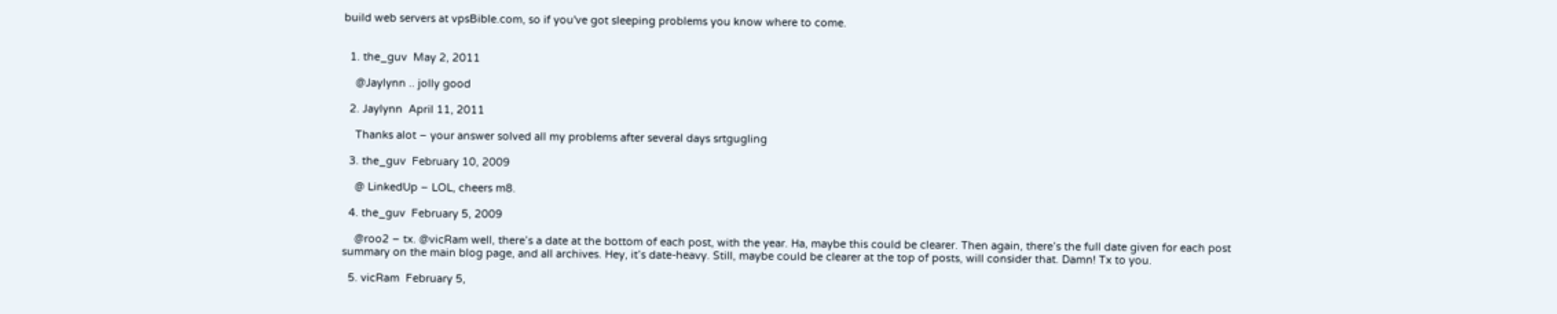build web servers at vpsBible.com, so if you've got sleeping problems you know where to come.


  1. the_guv  May 2, 2011

    @Jaylynn .. jolly good

  2. Jaylynn  April 11, 2011

    Thanks alot – your answer solved all my problems after several days srtgugling

  3. the_guv  February 10, 2009

    @ LinkedUp – LOL, cheers m8.

  4. the_guv  February 5, 2009

    @roo2 – tx. @vicRam well, there’s a date at the bottom of each post, with the year. Ha, maybe this could be clearer. Then again, there’s the full date given for each post summary on the main blog page, and all archives. Hey, it’s date-heavy. Still, maybe could be clearer at the top of posts, will consider that. Damn! Tx to you.

  5. vicRam  February 5,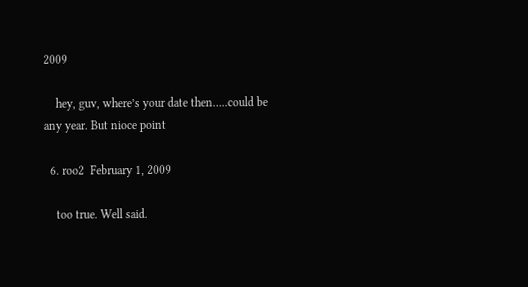2009

    hey, guv, where’s your date then…..could be any year. But nioce point

  6. roo2  February 1, 2009

    too true. Well said.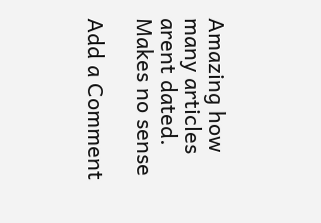Amazing how many articles arent dated. Makes no sense

Add a Comment